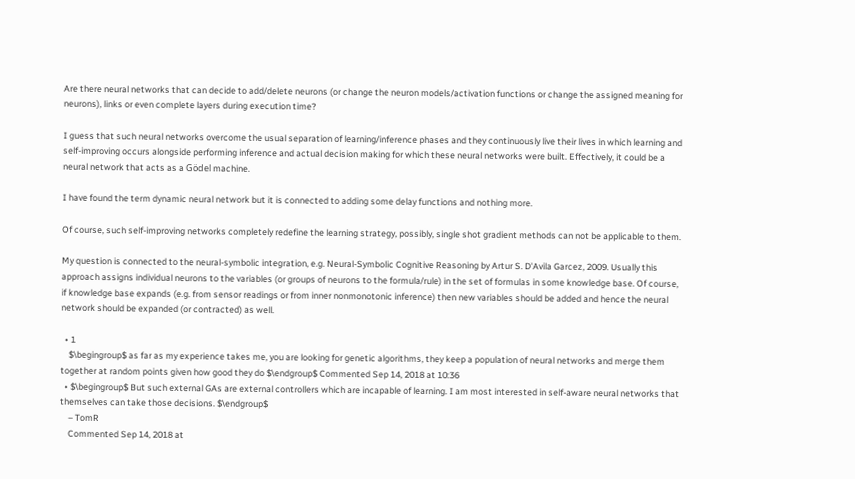Are there neural networks that can decide to add/delete neurons (or change the neuron models/activation functions or change the assigned meaning for neurons), links or even complete layers during execution time?

I guess that such neural networks overcome the usual separation of learning/inference phases and they continuously live their lives in which learning and self-improving occurs alongside performing inference and actual decision making for which these neural networks were built. Effectively, it could be a neural network that acts as a Gödel machine.

I have found the term dynamic neural network but it is connected to adding some delay functions and nothing more.

Of course, such self-improving networks completely redefine the learning strategy, possibly, single shot gradient methods can not be applicable to them.

My question is connected to the neural-symbolic integration, e.g. Neural-Symbolic Cognitive Reasoning by Artur S. D'Avila Garcez, 2009. Usually this approach assigns individual neurons to the variables (or groups of neurons to the formula/rule) in the set of formulas in some knowledge base. Of course, if knowledge base expands (e.g. from sensor readings or from inner nonmonotonic inference) then new variables should be added and hence the neural network should be expanded (or contracted) as well.

  • 1
    $\begingroup$ as far as my experience takes me, you are looking for genetic algorithms, they keep a population of neural networks and merge them together at random points given how good they do $\endgroup$ Commented Sep 14, 2018 at 10:36
  • $\begingroup$ But such external GAs are external controllers which are incapable of learning. I am most interested in self-aware neural networks that themselves can take those decisions. $\endgroup$
    – TomR
    Commented Sep 14, 2018 at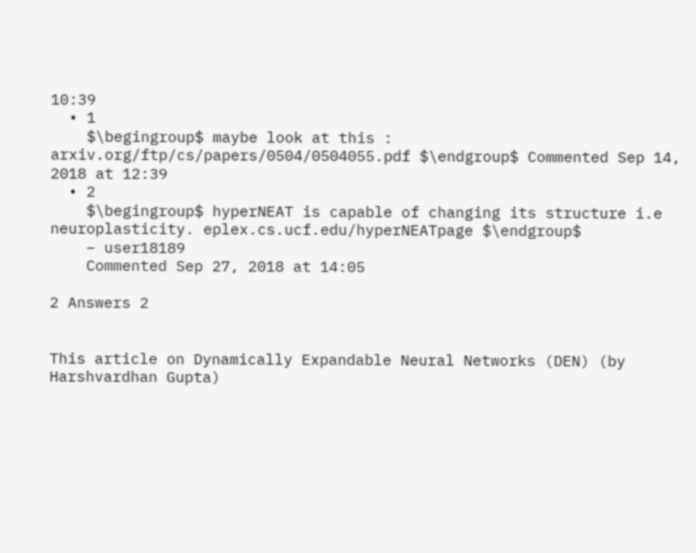10:39
  • 1
    $\begingroup$ maybe look at this : arxiv.org/ftp/cs/papers/0504/0504055.pdf $\endgroup$ Commented Sep 14, 2018 at 12:39
  • 2
    $\begingroup$ hyperNEAT is capable of changing its structure i.e neuroplasticity. eplex.cs.ucf.edu/hyperNEATpage $\endgroup$
    – user18189
    Commented Sep 27, 2018 at 14:05

2 Answers 2


This article on Dynamically Expandable Neural Networks (DEN) (by Harshvardhan Gupta)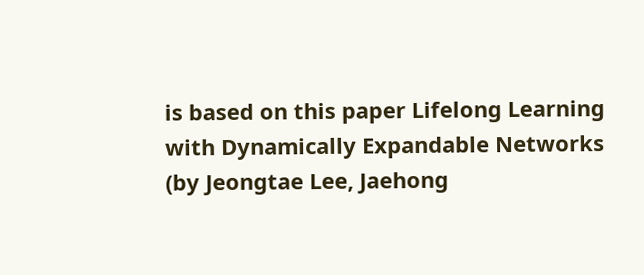is based on this paper Lifelong Learning with Dynamically Expandable Networks (by Jeongtae Lee, Jaehong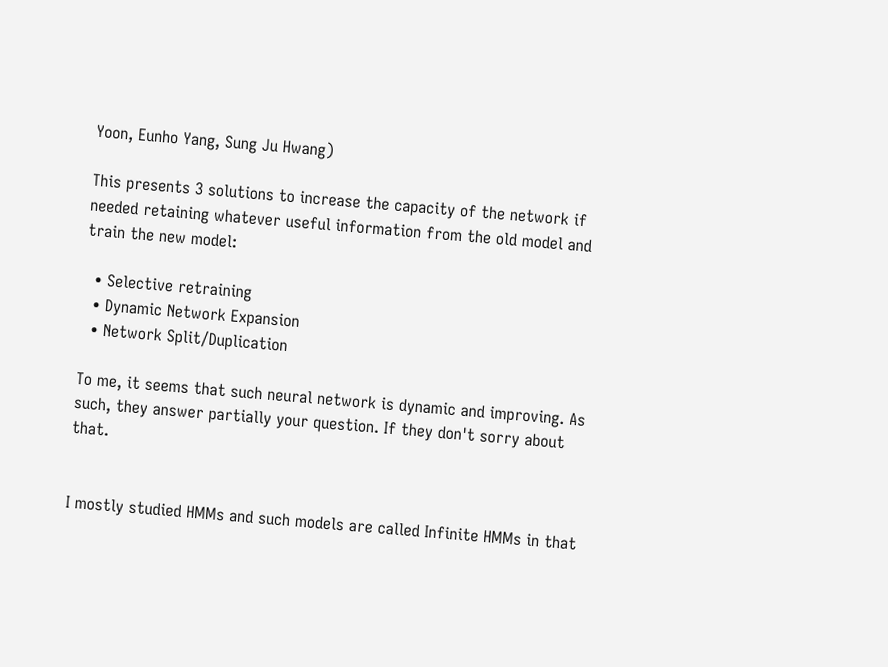Yoon, Eunho Yang, Sung Ju Hwang)

This presents 3 solutions to increase the capacity of the network if needed retaining whatever useful information from the old model and train the new model:

  • Selective retraining
  • Dynamic Network Expansion
  • Network Split/Duplication

To me, it seems that such neural network is dynamic and improving. As such, they answer partially your question. If they don't sorry about that.


I mostly studied HMMs and such models are called Infinite HMMs in that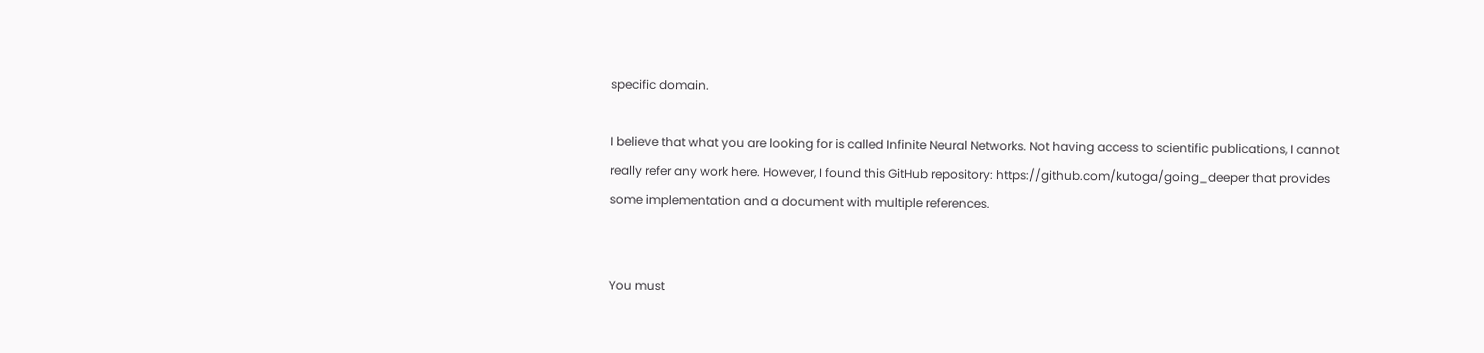specific domain.

I believe that what you are looking for is called Infinite Neural Networks. Not having access to scientific publications, I cannot really refer any work here. However, I found this GitHub repository: https://github.com/kutoga/going_deeper that provides some implementation and a document with multiple references.


You must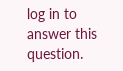log in to answer this question.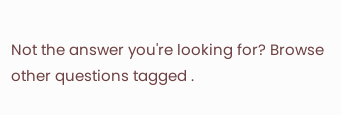Not the answer you're looking for? Browse other questions tagged .